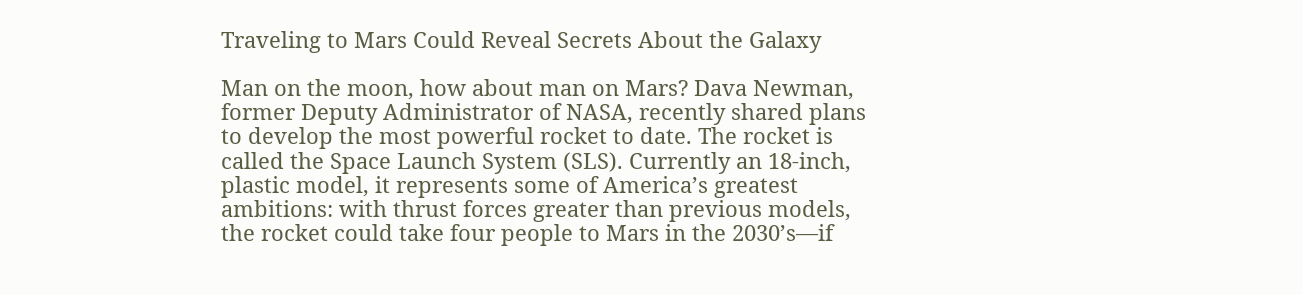Traveling to Mars Could Reveal Secrets About the Galaxy

Man on the moon, how about man on Mars? Dava Newman, former Deputy Administrator of NASA, recently shared plans to develop the most powerful rocket to date. The rocket is called the Space Launch System (SLS). Currently an 18-inch, plastic model, it represents some of America’s greatest ambitions: with thrust forces greater than previous models, the rocket could take four people to Mars in the 2030’s—if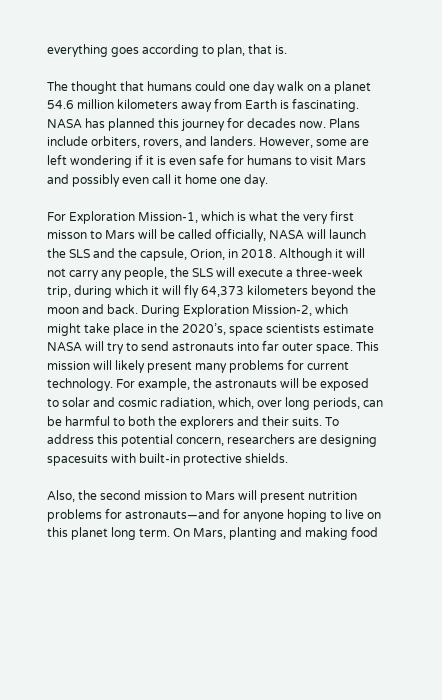everything goes according to plan, that is.

The thought that humans could one day walk on a planet 54.6 million kilometers away from Earth is fascinating. NASA has planned this journey for decades now. Plans include orbiters, rovers, and landers. However, some are left wondering if it is even safe for humans to visit Mars and possibly even call it home one day.

For Exploration Mission-1, which is what the very first misson to Mars will be called officially, NASA will launch the SLS and the capsule, Orion, in 2018. Although it will not carry any people, the SLS will execute a three-week trip, during which it will fly 64,373 kilometers beyond the moon and back. During Exploration Mission-2, which might take place in the 2020’s, space scientists estimate NASA will try to send astronauts into far outer space. This mission will likely present many problems for current technology. For example, the astronauts will be exposed to solar and cosmic radiation, which, over long periods, can be harmful to both the explorers and their suits. To address this potential concern, researchers are designing spacesuits with built-in protective shields.

Also, the second mission to Mars will present nutrition problems for astronauts—and for anyone hoping to live on this planet long term. On Mars, planting and making food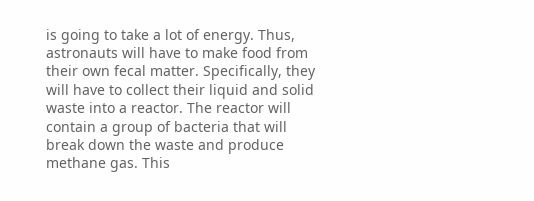is going to take a lot of energy. Thus, astronauts will have to make food from their own fecal matter. Specifically, they will have to collect their liquid and solid waste into a reactor. The reactor will contain a group of bacteria that will break down the waste and produce methane gas. This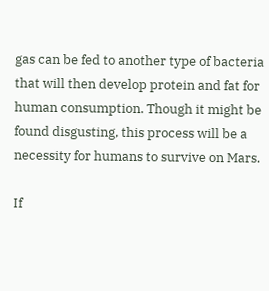gas can be fed to another type of bacteria that will then develop protein and fat for human consumption. Though it might be found disgusting, this process will be a necessity for humans to survive on Mars.

If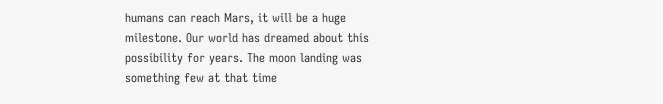humans can reach Mars, it will be a huge milestone. Our world has dreamed about this possibility for years. The moon landing was something few at that time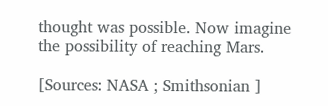thought was possible. Now imagine the possibility of reaching Mars.

[Sources: NASA ; Smithsonian ]